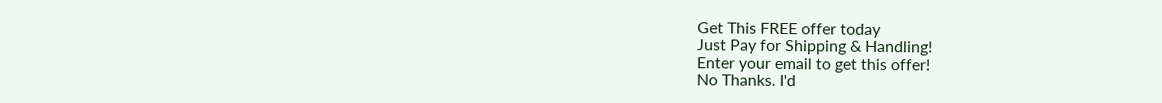Get This FREE offer today
Just Pay for Shipping & Handling!
Enter your email to get this offer!
No Thanks. I'd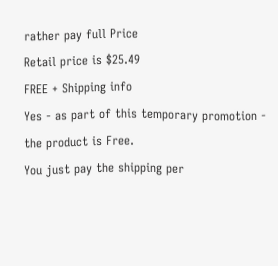rather pay full Price
Retail price is $25.49
FREE + Shipping info
Yes - as part of this temporary promotion - the product is Free.
You just pay the shipping per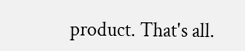product. That's all.